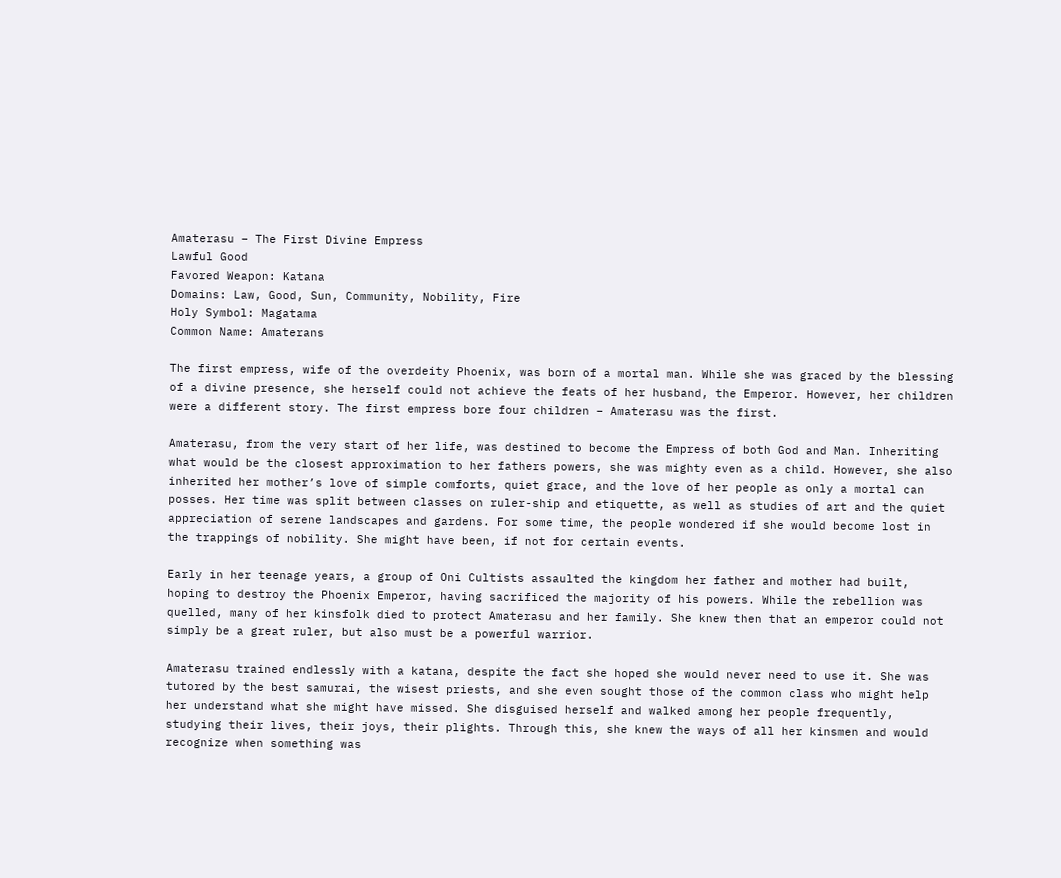Amaterasu – The First Divine Empress
Lawful Good
Favored Weapon: Katana
Domains: Law, Good, Sun, Community, Nobility, Fire
Holy Symbol: Magatama
Common Name: Amaterans

The first empress, wife of the overdeity Phoenix, was born of a mortal man. While she was graced by the blessing of a divine presence, she herself could not achieve the feats of her husband, the Emperor. However, her children were a different story. The first empress bore four children – Amaterasu was the first.

Amaterasu, from the very start of her life, was destined to become the Empress of both God and Man. Inheriting what would be the closest approximation to her fathers powers, she was mighty even as a child. However, she also inherited her mother’s love of simple comforts, quiet grace, and the love of her people as only a mortal can posses. Her time was split between classes on ruler-ship and etiquette, as well as studies of art and the quiet appreciation of serene landscapes and gardens. For some time, the people wondered if she would become lost in the trappings of nobility. She might have been, if not for certain events.

Early in her teenage years, a group of Oni Cultists assaulted the kingdom her father and mother had built, hoping to destroy the Phoenix Emperor, having sacrificed the majority of his powers. While the rebellion was quelled, many of her kinsfolk died to protect Amaterasu and her family. She knew then that an emperor could not simply be a great ruler, but also must be a powerful warrior.

Amaterasu trained endlessly with a katana, despite the fact she hoped she would never need to use it. She was tutored by the best samurai, the wisest priests, and she even sought those of the common class who might help her understand what she might have missed. She disguised herself and walked among her people frequently, studying their lives, their joys, their plights. Through this, she knew the ways of all her kinsmen and would recognize when something was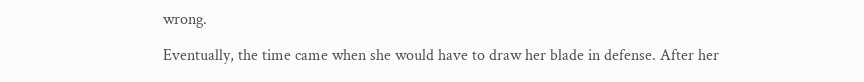wrong.

Eventually, the time came when she would have to draw her blade in defense. After her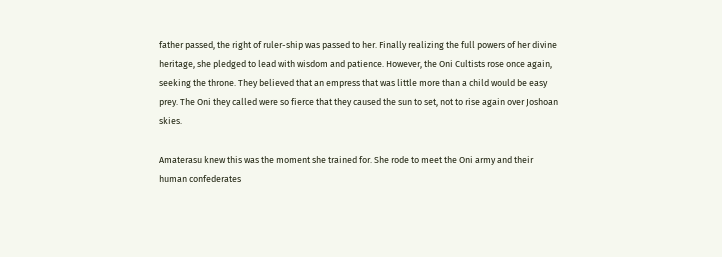father passed, the right of ruler-ship was passed to her. Finally realizing the full powers of her divine heritage, she pledged to lead with wisdom and patience. However, the Oni Cultists rose once again, seeking the throne. They believed that an empress that was little more than a child would be easy prey. The Oni they called were so fierce that they caused the sun to set, not to rise again over Joshoan skies.

Amaterasu knew this was the moment she trained for. She rode to meet the Oni army and their human confederates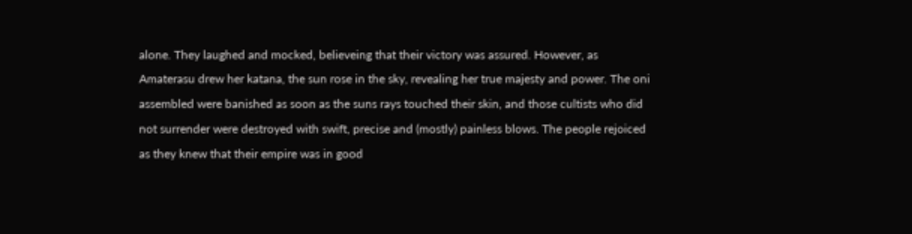alone. They laughed and mocked, believeing that their victory was assured. However, as Amaterasu drew her katana, the sun rose in the sky, revealing her true majesty and power. The oni assembled were banished as soon as the suns rays touched their skin, and those cultists who did not surrender were destroyed with swift, precise and (mostly) painless blows. The people rejoiced as they knew that their empire was in good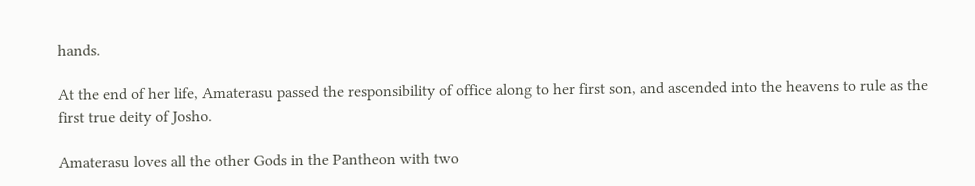hands.

At the end of her life, Amaterasu passed the responsibility of office along to her first son, and ascended into the heavens to rule as the first true deity of Josho.

Amaterasu loves all the other Gods in the Pantheon with two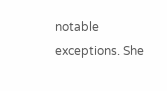notable exceptions. She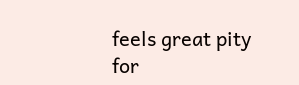feels great pity for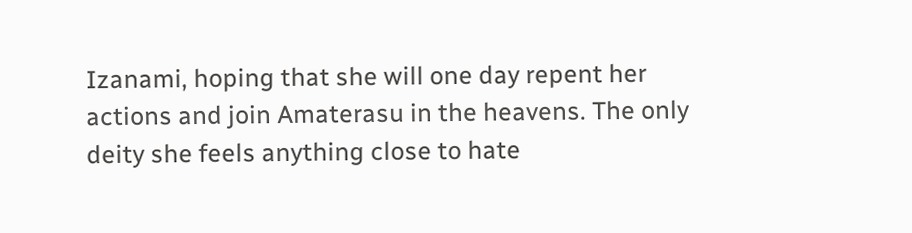Izanami, hoping that she will one day repent her actions and join Amaterasu in the heavens. The only deity she feels anything close to hate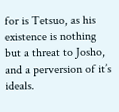for is Tetsuo, as his existence is nothing but a threat to Josho, and a perversion of it’s ideals.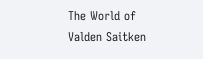The World of Valden Saitken